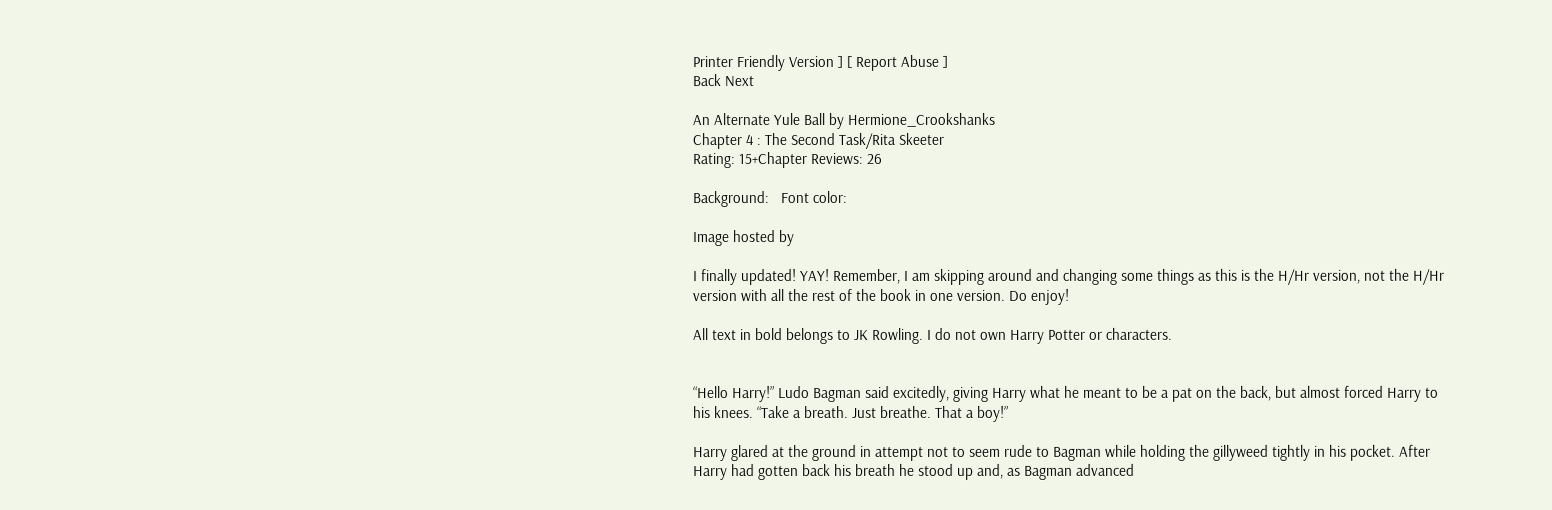Printer Friendly Version ] [ Report Abuse ]
Back Next

An Alternate Yule Ball by Hermione_Crookshanks
Chapter 4 : The Second Task/Rita Skeeter
Rating: 15+Chapter Reviews: 26

Background:   Font color:

Image hosted by

I finally updated! YAY! Remember, I am skipping around and changing some things as this is the H/Hr version, not the H/Hr version with all the rest of the book in one version. Do enjoy!

All text in bold belongs to JK Rowling. I do not own Harry Potter or characters.


“Hello Harry!” Ludo Bagman said excitedly, giving Harry what he meant to be a pat on the back, but almost forced Harry to his knees. “Take a breath. Just breathe. That a boy!”

Harry glared at the ground in attempt not to seem rude to Bagman while holding the gillyweed tightly in his pocket. After Harry had gotten back his breath he stood up and, as Bagman advanced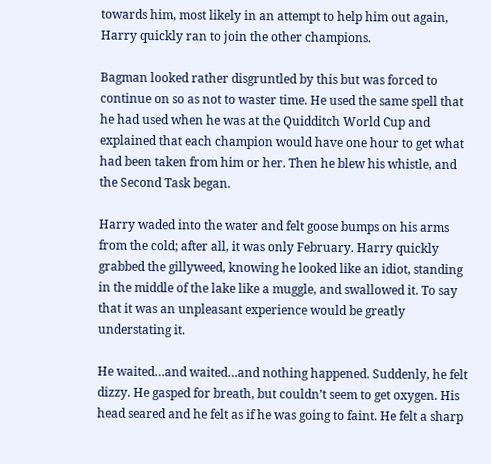towards him, most likely in an attempt to help him out again, Harry quickly ran to join the other champions.

Bagman looked rather disgruntled by this but was forced to continue on so as not to waster time. He used the same spell that he had used when he was at the Quidditch World Cup and explained that each champion would have one hour to get what had been taken from him or her. Then he blew his whistle, and the Second Task began.

Harry waded into the water and felt goose bumps on his arms from the cold; after all, it was only February. Harry quickly grabbed the gillyweed, knowing he looked like an idiot, standing in the middle of the lake like a muggle, and swallowed it. To say that it was an unpleasant experience would be greatly understating it.

He waited…and waited…and nothing happened. Suddenly, he felt dizzy. He gasped for breath, but couldn’t seem to get oxygen. His head seared and he felt as if he was going to faint. He felt a sharp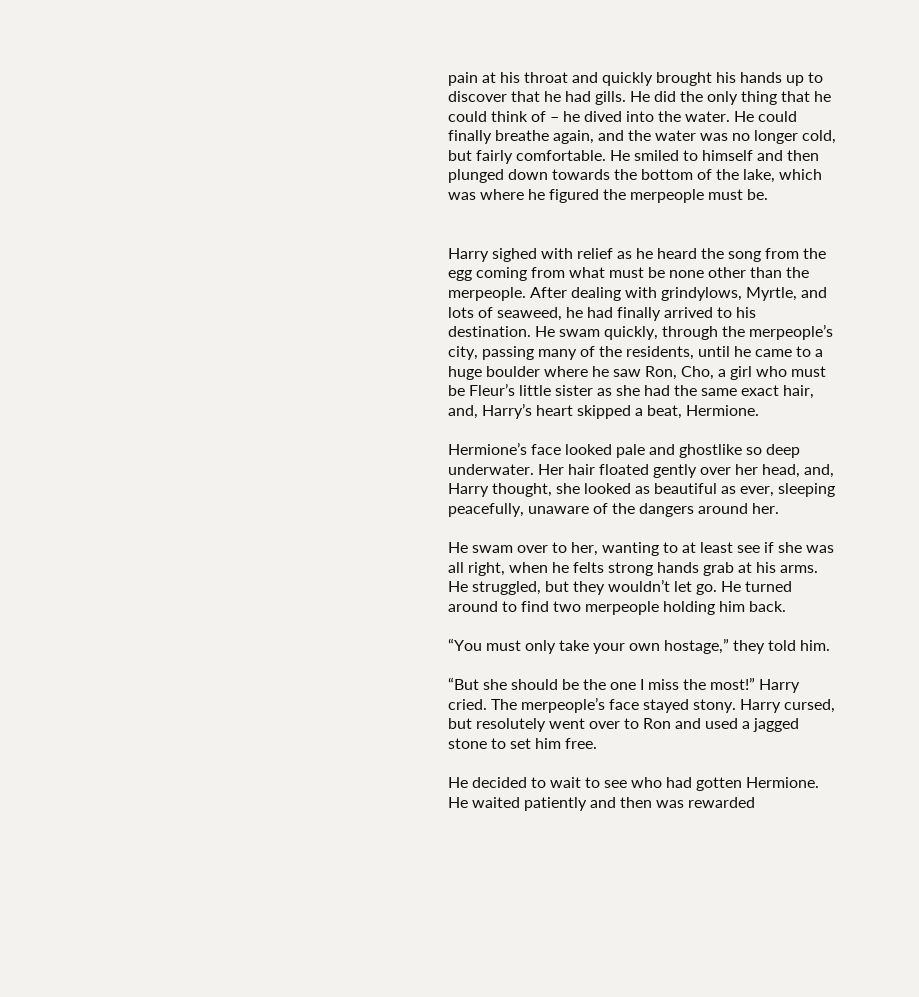pain at his throat and quickly brought his hands up to discover that he had gills. He did the only thing that he could think of – he dived into the water. He could finally breathe again, and the water was no longer cold, but fairly comfortable. He smiled to himself and then plunged down towards the bottom of the lake, which was where he figured the merpeople must be.


Harry sighed with relief as he heard the song from the egg coming from what must be none other than the merpeople. After dealing with grindylows, Myrtle, and lots of seaweed, he had finally arrived to his destination. He swam quickly, through the merpeople’s city, passing many of the residents, until he came to a huge boulder where he saw Ron, Cho, a girl who must be Fleur’s little sister as she had the same exact hair, and, Harry’s heart skipped a beat, Hermione.

Hermione’s face looked pale and ghostlike so deep underwater. Her hair floated gently over her head, and, Harry thought, she looked as beautiful as ever, sleeping peacefully, unaware of the dangers around her.

He swam over to her, wanting to at least see if she was all right, when he felts strong hands grab at his arms. He struggled, but they wouldn’t let go. He turned around to find two merpeople holding him back.

“You must only take your own hostage,” they told him.

“But she should be the one I miss the most!” Harry cried. The merpeople’s face stayed stony. Harry cursed, but resolutely went over to Ron and used a jagged stone to set him free.

He decided to wait to see who had gotten Hermione. He waited patiently and then was rewarded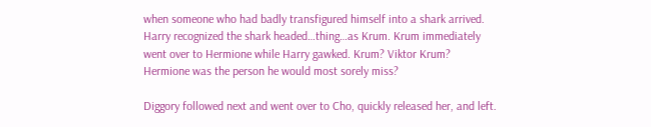when someone who had badly transfigured himself into a shark arrived. Harry recognized the shark headed…thing…as Krum. Krum immediately went over to Hermione while Harry gawked. Krum? Viktor Krum? Hermione was the person he would most sorely miss?

Diggory followed next and went over to Cho, quickly released her, and left.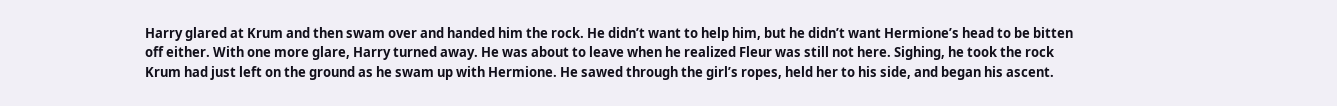Harry glared at Krum and then swam over and handed him the rock. He didn’t want to help him, but he didn’t want Hermione’s head to be bitten off either. With one more glare, Harry turned away. He was about to leave when he realized Fleur was still not here. Sighing, he took the rock Krum had just left on the ground as he swam up with Hermione. He sawed through the girl’s ropes, held her to his side, and began his ascent.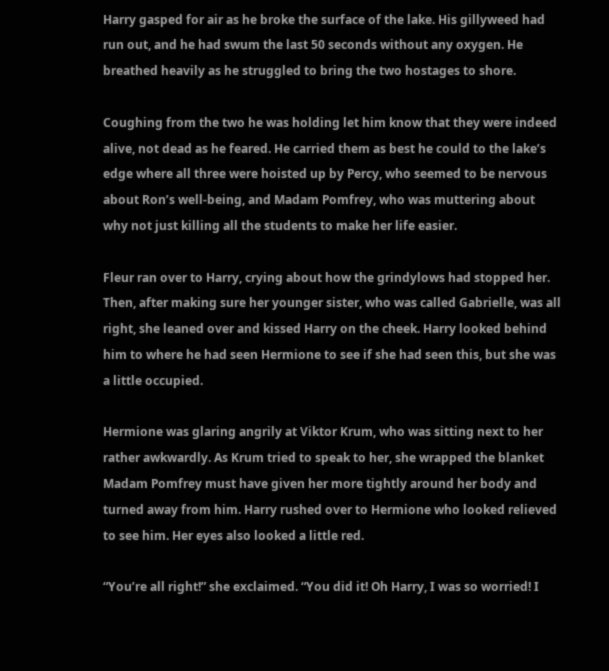Harry gasped for air as he broke the surface of the lake. His gillyweed had run out, and he had swum the last 50 seconds without any oxygen. He breathed heavily as he struggled to bring the two hostages to shore.

Coughing from the two he was holding let him know that they were indeed alive, not dead as he feared. He carried them as best he could to the lake’s edge where all three were hoisted up by Percy, who seemed to be nervous about Ron’s well-being, and Madam Pomfrey, who was muttering about why not just killing all the students to make her life easier.

Fleur ran over to Harry, crying about how the grindylows had stopped her. Then, after making sure her younger sister, who was called Gabrielle, was all right, she leaned over and kissed Harry on the cheek. Harry looked behind him to where he had seen Hermione to see if she had seen this, but she was a little occupied.

Hermione was glaring angrily at Viktor Krum, who was sitting next to her rather awkwardly. As Krum tried to speak to her, she wrapped the blanket Madam Pomfrey must have given her more tightly around her body and turned away from him. Harry rushed over to Hermione who looked relieved to see him. Her eyes also looked a little red.

“You’re all right!” she exclaimed. “You did it! Oh Harry, I was so worried! I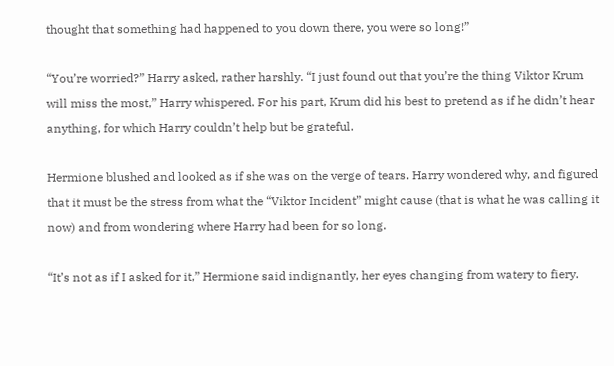thought that something had happened to you down there, you were so long!”

“You’re worried?” Harry asked, rather harshly. “I just found out that you’re the thing Viktor Krum will miss the most,” Harry whispered. For his part, Krum did his best to pretend as if he didn’t hear anything, for which Harry couldn’t help but be grateful.

Hermione blushed and looked as if she was on the verge of tears. Harry wondered why, and figured that it must be the stress from what the “Viktor Incident” might cause (that is what he was calling it now) and from wondering where Harry had been for so long.

“It’s not as if I asked for it,” Hermione said indignantly, her eyes changing from watery to fiery.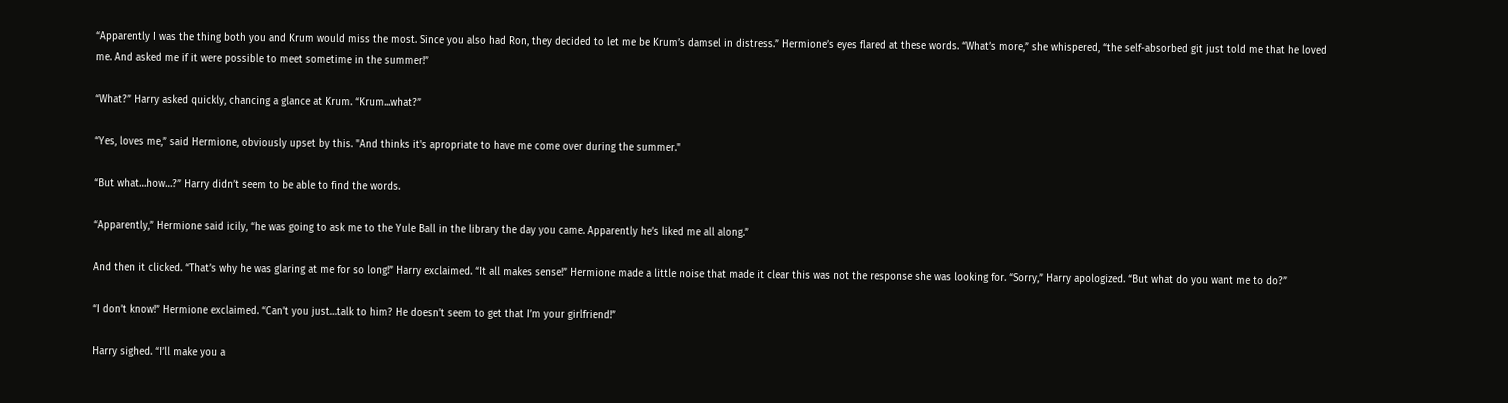“Apparently I was the thing both you and Krum would miss the most. Since you also had Ron, they decided to let me be Krum’s damsel in distress.” Hermione’s eyes flared at these words. “What’s more,” she whispered, “the self-absorbed git just told me that he loved me. And asked me if it were possible to meet sometime in the summer!”

“What?” Harry asked quickly, chancing a glance at Krum. “Krum...what?”

“Yes, loves me,” said Hermione, obviously upset by this. "And thinks it's apropriate to have me come over during the summer."

“But what…how…?” Harry didn’t seem to be able to find the words.

“Apparently,” Hermione said icily, “he was going to ask me to the Yule Ball in the library the day you came. Apparently he’s liked me all along.”

And then it clicked. “That’s why he was glaring at me for so long!” Harry exclaimed. “It all makes sense!” Hermione made a little noise that made it clear this was not the response she was looking for. “Sorry,” Harry apologized. “But what do you want me to do?”

“I don’t know!” Hermione exclaimed. “Can’t you just…talk to him? He doesn’t seem to get that I’m your girlfriend!”

Harry sighed. “I’ll make you a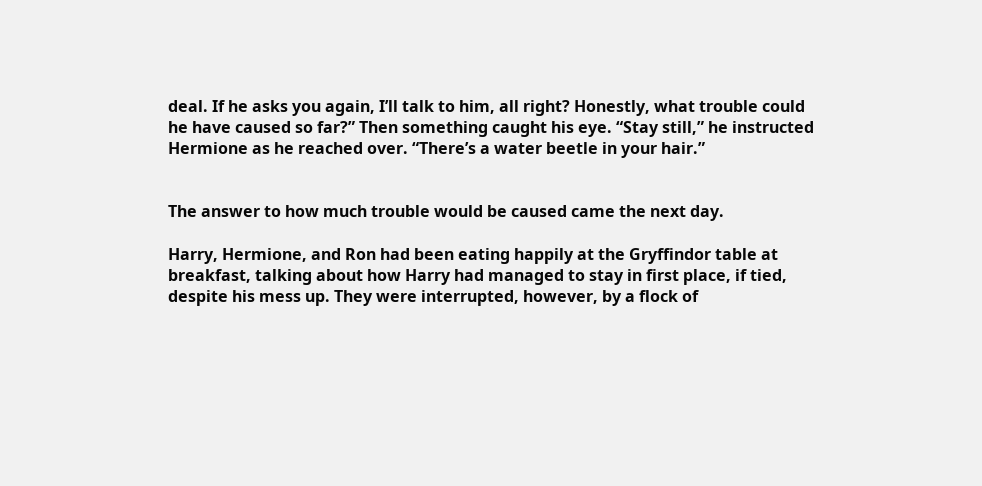deal. If he asks you again, I’ll talk to him, all right? Honestly, what trouble could he have caused so far?” Then something caught his eye. “Stay still,” he instructed Hermione as he reached over. “There’s a water beetle in your hair.”


The answer to how much trouble would be caused came the next day.

Harry, Hermione, and Ron had been eating happily at the Gryffindor table at breakfast, talking about how Harry had managed to stay in first place, if tied, despite his mess up. They were interrupted, however, by a flock of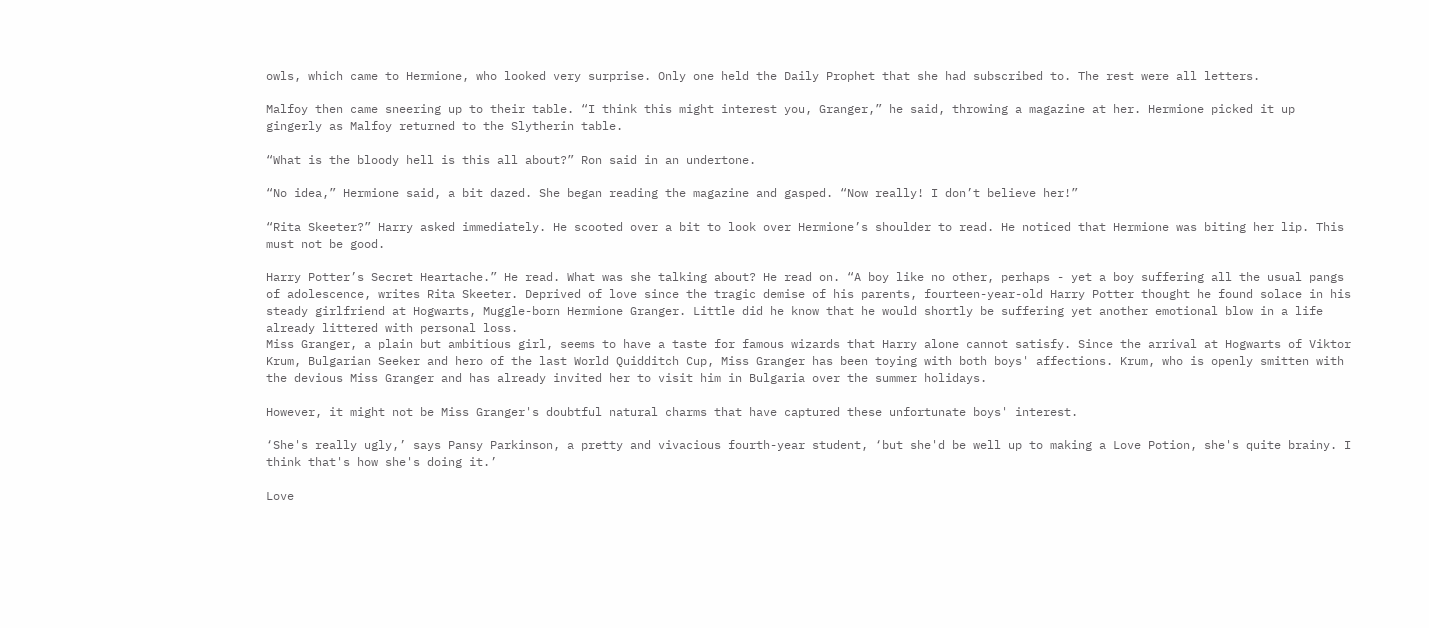owls, which came to Hermione, who looked very surprise. Only one held the Daily Prophet that she had subscribed to. The rest were all letters.

Malfoy then came sneering up to their table. “I think this might interest you, Granger,” he said, throwing a magazine at her. Hermione picked it up gingerly as Malfoy returned to the Slytherin table.

“What is the bloody hell is this all about?” Ron said in an undertone.

“No idea,” Hermione said, a bit dazed. She began reading the magazine and gasped. “Now really! I don’t believe her!”

“Rita Skeeter?” Harry asked immediately. He scooted over a bit to look over Hermione’s shoulder to read. He noticed that Hermione was biting her lip. This must not be good.

Harry Potter’s Secret Heartache.” He read. What was she talking about? He read on. “A boy like no other, perhaps - yet a boy suffering all the usual pangs of adolescence, writes Rita Skeeter. Deprived of love since the tragic demise of his parents, fourteen-year-old Harry Potter thought he found solace in his steady girlfriend at Hogwarts, Muggle-born Hermione Granger. Little did he know that he would shortly be suffering yet another emotional blow in a life already littered with personal loss.
Miss Granger, a plain but ambitious girl, seems to have a taste for famous wizards that Harry alone cannot satisfy. Since the arrival at Hogwarts of Viktor Krum, Bulgarian Seeker and hero of the last World Quidditch Cup, Miss Granger has been toying with both boys' affections. Krum, who is openly smitten with the devious Miss Granger and has already invited her to visit him in Bulgaria over the summer holidays.

However, it might not be Miss Granger's doubtful natural charms that have captured these unfortunate boys' interest.

‘She's really ugly,’ says Pansy Parkinson, a pretty and vivacious fourth-year student, ‘but she'd be well up to making a Love Potion, she's quite brainy. I think that's how she's doing it.’

Love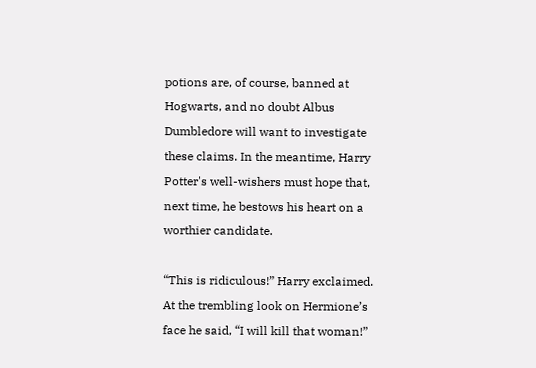potions are, of course, banned at Hogwarts, and no doubt Albus Dumbledore will want to investigate these claims. In the meantime, Harry Potter's well-wishers must hope that, next time, he bestows his heart on a worthier candidate.

“This is ridiculous!” Harry exclaimed. At the trembling look on Hermione’s face he said, “I will kill that woman!”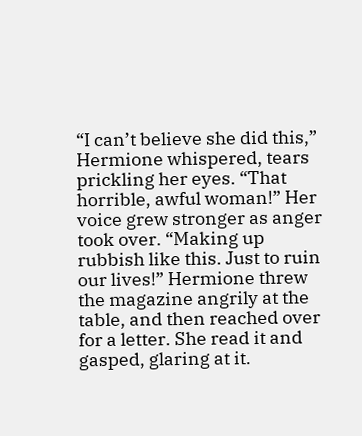“I can’t believe she did this,” Hermione whispered, tears prickling her eyes. “That horrible, awful woman!” Her voice grew stronger as anger took over. “Making up rubbish like this. Just to ruin our lives!” Hermione threw the magazine angrily at the table, and then reached over for a letter. She read it and gasped, glaring at it.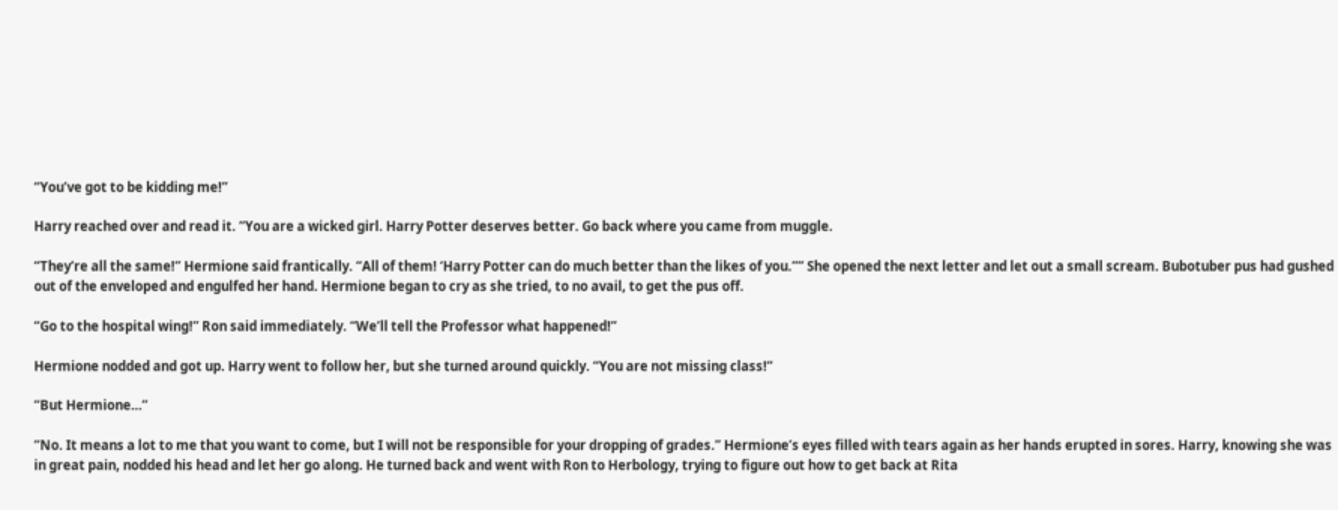“You’ve got to be kidding me!”

Harry reached over and read it. “You are a wicked girl. Harry Potter deserves better. Go back where you came from muggle.

“They’re all the same!” Hermione said frantically. “All of them! ‘Harry Potter can do much better than the likes of you.”” She opened the next letter and let out a small scream. Bubotuber pus had gushed out of the enveloped and engulfed her hand. Hermione began to cry as she tried, to no avail, to get the pus off.

“Go to the hospital wing!” Ron said immediately. “We’ll tell the Professor what happened!”

Hermione nodded and got up. Harry went to follow her, but she turned around quickly. “You are not missing class!”

“But Hermione…”

“No. It means a lot to me that you want to come, but I will not be responsible for your dropping of grades.” Hermione’s eyes filled with tears again as her hands erupted in sores. Harry, knowing she was in great pain, nodded his head and let her go along. He turned back and went with Ron to Herbology, trying to figure out how to get back at Rita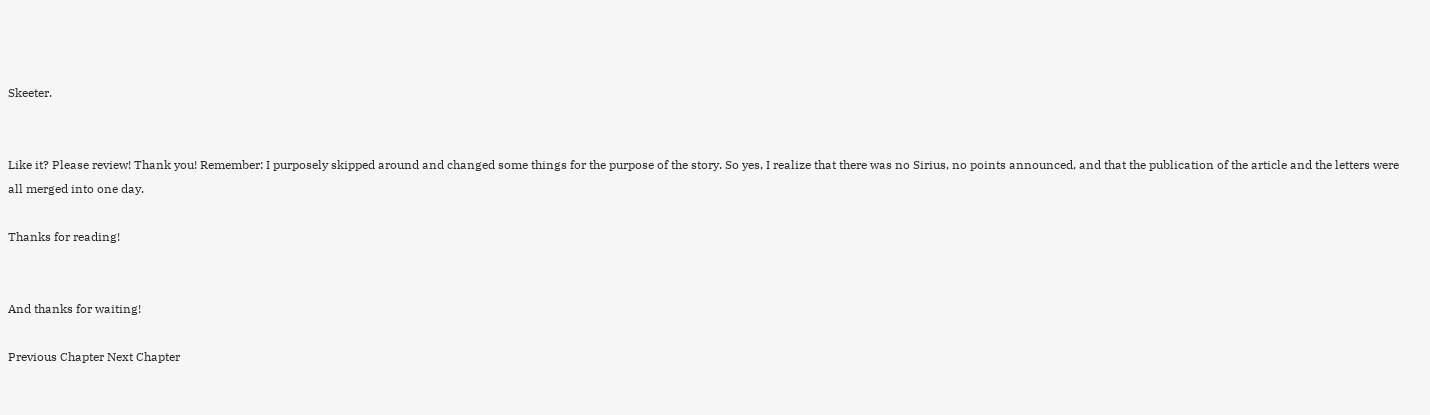Skeeter.


Like it? Please review! Thank you! Remember: I purposely skipped around and changed some things for the purpose of the story. So yes, I realize that there was no Sirius, no points announced, and that the publication of the article and the letters were all merged into one day.

Thanks for reading!


And thanks for waiting!

Previous Chapter Next Chapter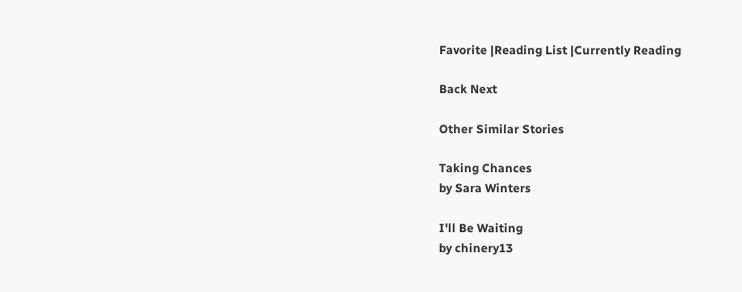Favorite |Reading List |Currently Reading

Back Next

Other Similar Stories

Taking Chances
by Sara Winters

I'll Be Waiting
by chinery13